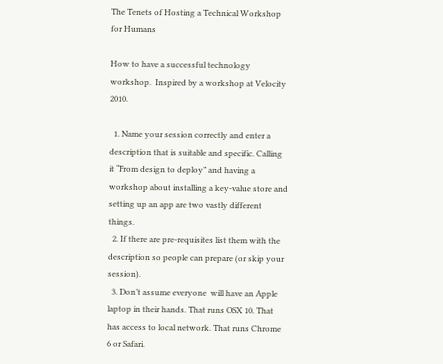The Tenets of Hosting a Technical Workshop for Humans

How to have a successful technology workshop.  Inspired by a workshop at Velocity 2010.

  1. Name your session correctly and enter a description that is suitable and specific. Calling it “From design to deploy” and having a workshop about installing a key-value store and setting up an app are two vastly different things.
  2. If there are pre-requisites list them with the description so people can prepare (or skip your session).
  3. Don’t assume everyone  will have an Apple laptop in their hands. That runs OSX 10. That has access to local network. That runs Chrome 6 or Safari.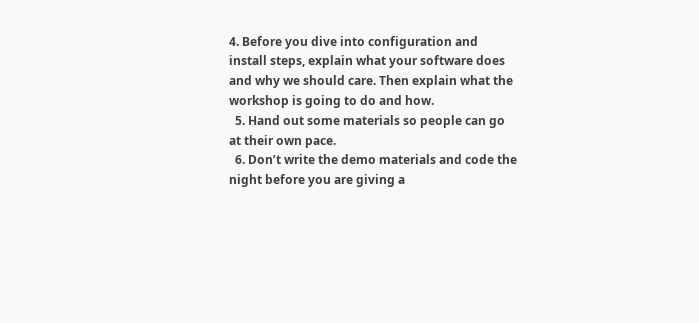4. Before you dive into configuration and install steps, explain what your software does and why we should care. Then explain what the workshop is going to do and how.
  5. Hand out some materials so people can go at their own pace.
  6. Don’t write the demo materials and code the night before you are giving a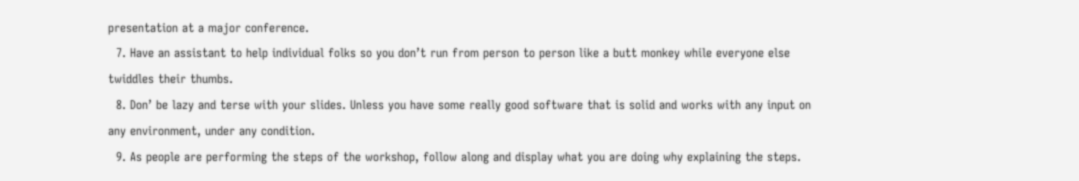presentation at a major conference.
  7. Have an assistant to help individual folks so you don’t run from person to person like a butt monkey while everyone else twiddles their thumbs.
  8. Don’ be lazy and terse with your slides. Unless you have some really good software that is solid and works with any input on any environment, under any condition.
  9. As people are performing the steps of the workshop, follow along and display what you are doing why explaining the steps.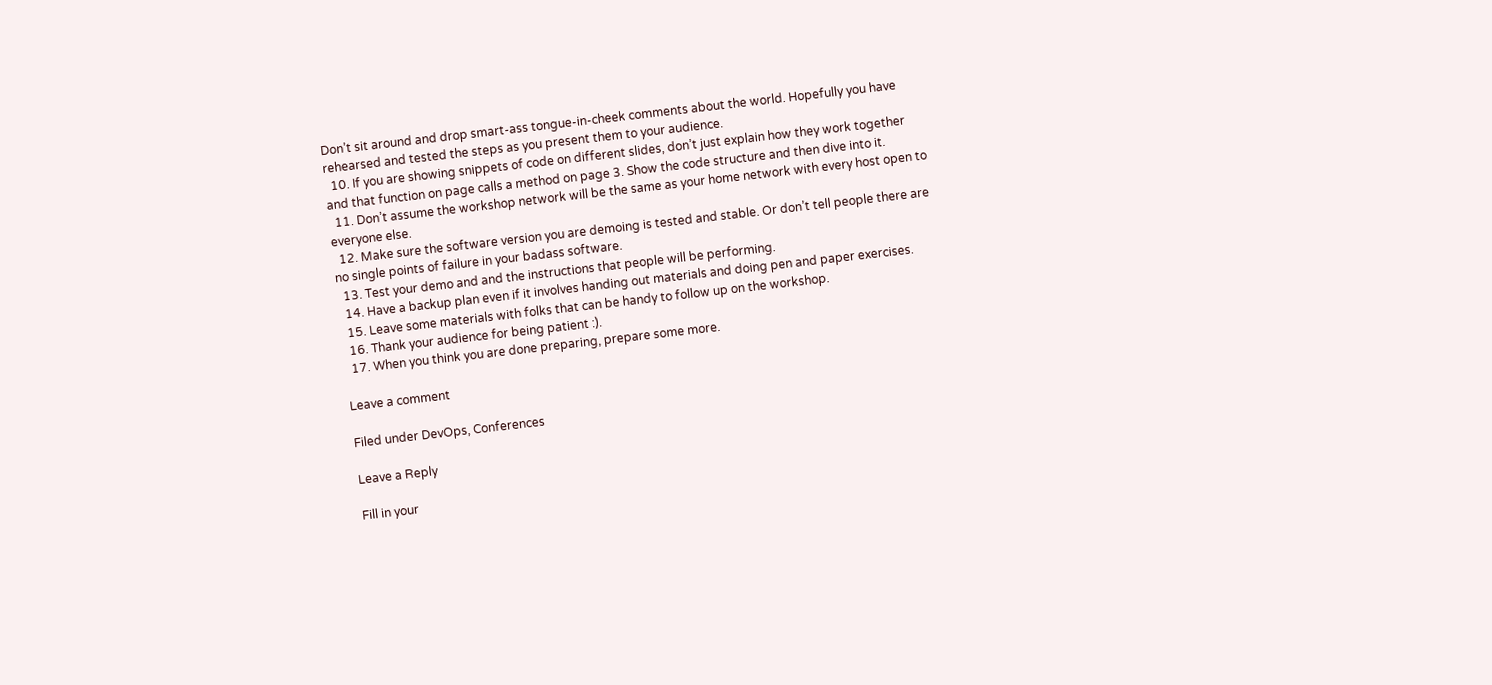Don’t sit around and drop smart-ass tongue-in-cheek comments about the world. Hopefully you have rehearsed and tested the steps as you present them to your audience.
  10. If you are showing snippets of code on different slides, don’t just explain how they work together and that function on page calls a method on page 3. Show the code structure and then dive into it.
  11. Don’t assume the workshop network will be the same as your home network with every host open to everyone else.
  12. Make sure the software version you are demoing is tested and stable. Or don’t tell people there are no single points of failure in your badass software.
  13. Test your demo and and the instructions that people will be performing.
  14. Have a backup plan even if it involves handing out materials and doing pen and paper exercises.
  15. Leave some materials with folks that can be handy to follow up on the workshop.
  16. Thank your audience for being patient :).
  17. When you think you are done preparing, prepare some more.

Leave a comment

Filed under DevOps, Conferences

Leave a Reply

Fill in your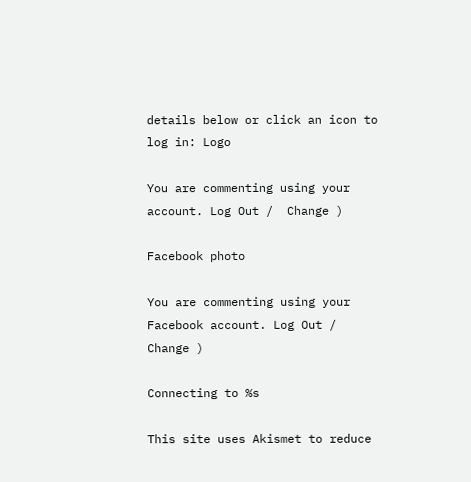details below or click an icon to log in: Logo

You are commenting using your account. Log Out /  Change )

Facebook photo

You are commenting using your Facebook account. Log Out /  Change )

Connecting to %s

This site uses Akismet to reduce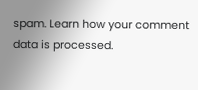spam. Learn how your comment data is processed.